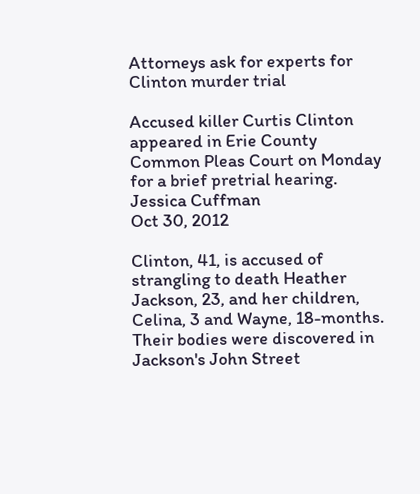Attorneys ask for experts for Clinton murder trial

Accused killer Curtis Clinton appeared in Erie County Common Pleas Court on Monday for a brief pretrial hearing.
Jessica Cuffman
Oct 30, 2012

Clinton, 41, is accused of strangling to death Heather Jackson, 23, and her children, Celina, 3 and Wayne, 18-months. Their bodies were discovered in Jackson's John Street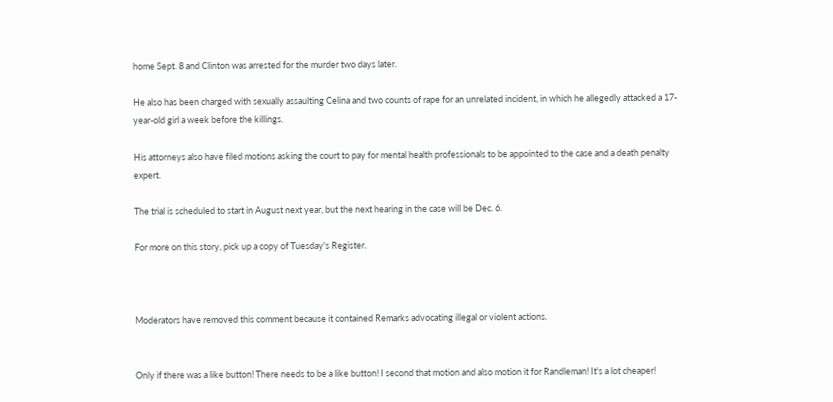home Sept. 8 and Clinton was arrested for the murder two days later.

He also has been charged with sexually assaulting Celina and two counts of rape for an unrelated incident, in which he allegedly attacked a 17-year-old girl a week before the killings.

His attorneys also have filed motions asking the court to pay for mental health professionals to be appointed to the case and a death penalty expert.

The trial is scheduled to start in August next year, but the next hearing in the case will be Dec. 6.

For more on this story, pick up a copy of Tuesday's Register.



Moderators have removed this comment because it contained Remarks advocating illegal or violent actions.


Only if there was a like button! There needs to be a like button! I second that motion and also motion it for Randleman! It's a lot cheaper!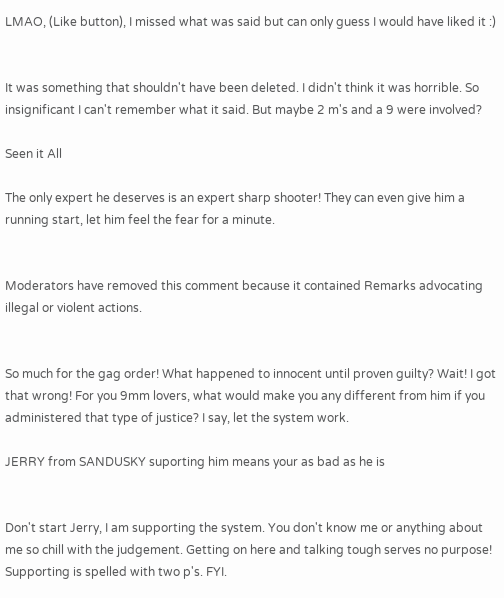LMAO, (Like button), I missed what was said but can only guess I would have liked it :)


It was something that shouldn't have been deleted. I didn't think it was horrible. So insignificant I can't remember what it said. But maybe 2 m's and a 9 were involved?

Seen it All

The only expert he deserves is an expert sharp shooter! They can even give him a running start, let him feel the fear for a minute.


Moderators have removed this comment because it contained Remarks advocating illegal or violent actions.


So much for the gag order! What happened to innocent until proven guilty? Wait! I got that wrong! For you 9mm lovers, what would make you any different from him if you administered that type of justice? I say, let the system work.

JERRY from SANDUSKY suporting him means your as bad as he is


Don't start Jerry, I am supporting the system. You don't know me or anything about me so chill with the judgement. Getting on here and talking tough serves no purpose! Supporting is spelled with two p's. FYI.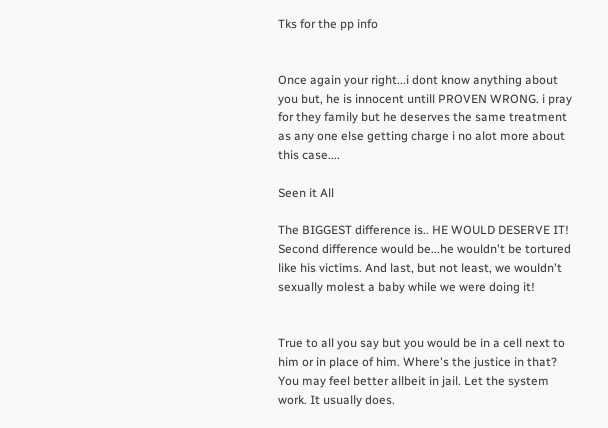Tks for the pp info


Once again your right...i dont know anything about you but, he is innocent untill PROVEN WRONG. i pray for they family but he deserves the same treatment as any one else getting charge i no alot more about this case....

Seen it All

The BIGGEST difference is.. HE WOULD DESERVE IT! Second difference would be...he wouldn't be tortured like his victims. And last, but not least, we wouldn't sexually molest a baby while we were doing it!


True to all you say but you would be in a cell next to him or in place of him. Where's the justice in that? You may feel better allbeit in jail. Let the system work. It usually does.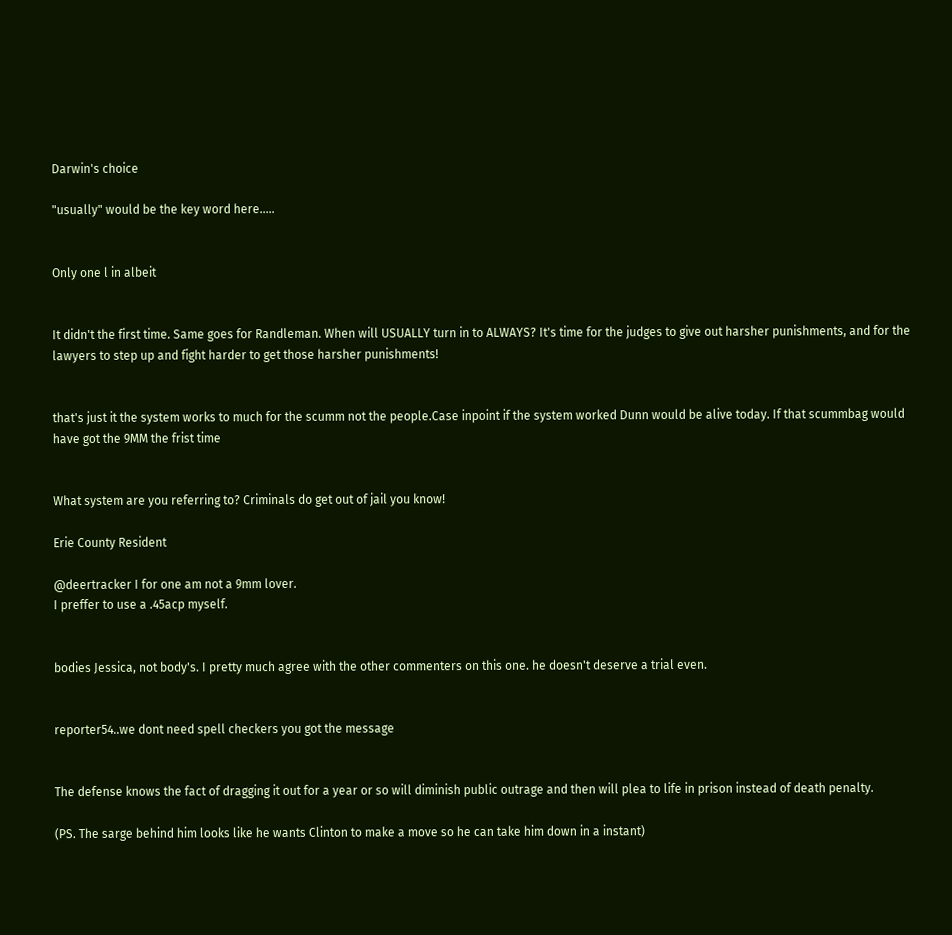Darwin's choice

"usually" would be the key word here.....


Only one l in albeit


It didn't the first time. Same goes for Randleman. When will USUALLY turn in to ALWAYS? It's time for the judges to give out harsher punishments, and for the lawyers to step up and fight harder to get those harsher punishments!


that's just it the system works to much for the scumm not the people.Case inpoint if the system worked Dunn would be alive today. If that scummbag would have got the 9MM the frist time


What system are you referring to? Criminals do get out of jail you know!

Erie County Resident

@deertracker I for one am not a 9mm lover.
I preffer to use a .45acp myself.


bodies Jessica, not body's. I pretty much agree with the other commenters on this one. he doesn't deserve a trial even.


reporter54..we dont need spell checkers you got the message


The defense knows the fact of dragging it out for a year or so will diminish public outrage and then will plea to life in prison instead of death penalty.

(PS. The sarge behind him looks like he wants Clinton to make a move so he can take him down in a instant)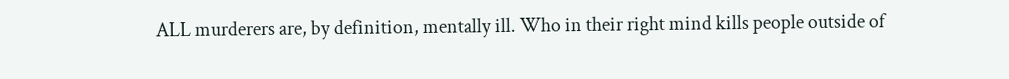ALL murderers are, by definition, mentally ill. Who in their right mind kills people outside of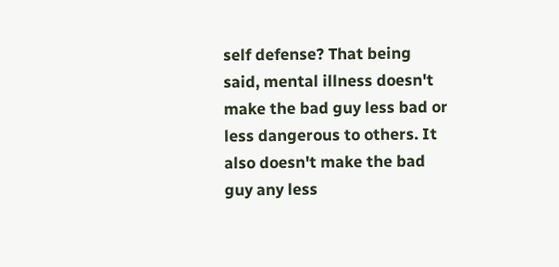self defense? That being said, mental illness doesn't make the bad guy less bad or less dangerous to others. It also doesn't make the bad guy any less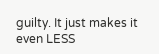guilty. It just makes it even LESS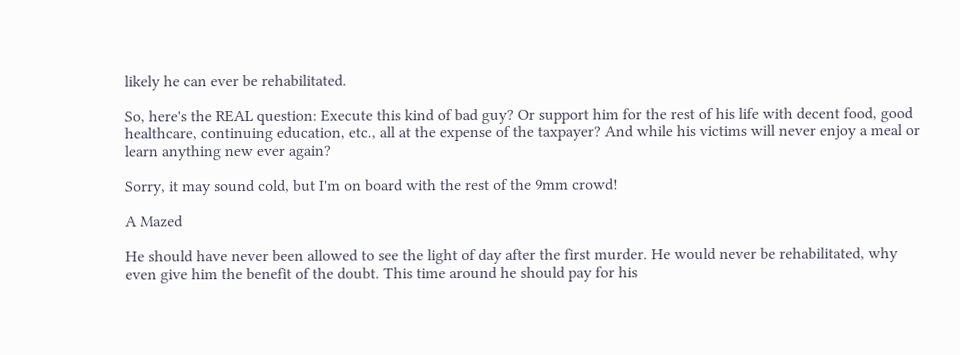likely he can ever be rehabilitated.

So, here's the REAL question: Execute this kind of bad guy? Or support him for the rest of his life with decent food, good healthcare, continuing education, etc., all at the expense of the taxpayer? And while his victims will never enjoy a meal or learn anything new ever again?

Sorry, it may sound cold, but I'm on board with the rest of the 9mm crowd!

A Mazed

He should have never been allowed to see the light of day after the first murder. He would never be rehabilitated, why even give him the benefit of the doubt. This time around he should pay for his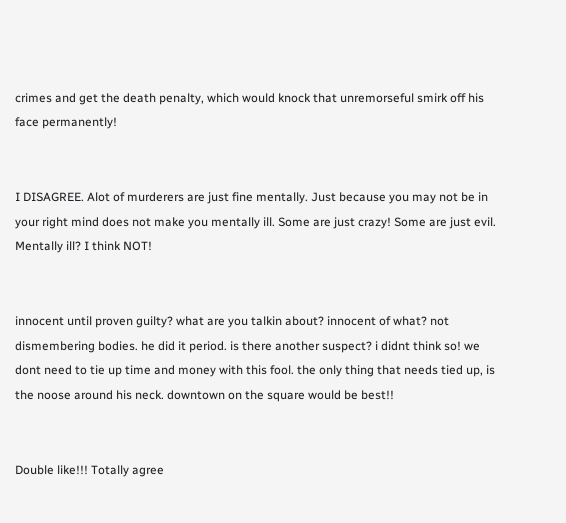crimes and get the death penalty, which would knock that unremorseful smirk off his face permanently!


I DISAGREE. Alot of murderers are just fine mentally. Just because you may not be in your right mind does not make you mentally ill. Some are just crazy! Some are just evil. Mentally ill? I think NOT!


innocent until proven guilty? what are you talkin about? innocent of what? not dismembering bodies. he did it period. is there another suspect? i didnt think so! we dont need to tie up time and money with this fool. the only thing that needs tied up, is the noose around his neck. downtown on the square would be best!!


Double like!!! Totally agree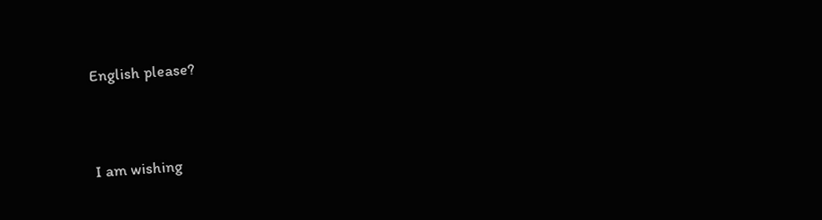English please?


I am wishing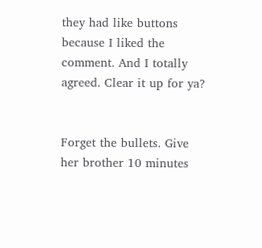they had like buttons because I liked the comment. And I totally agreed. Clear it up for ya?


Forget the bullets. Give her brother 10 minutes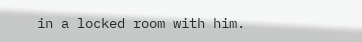in a locked room with him.